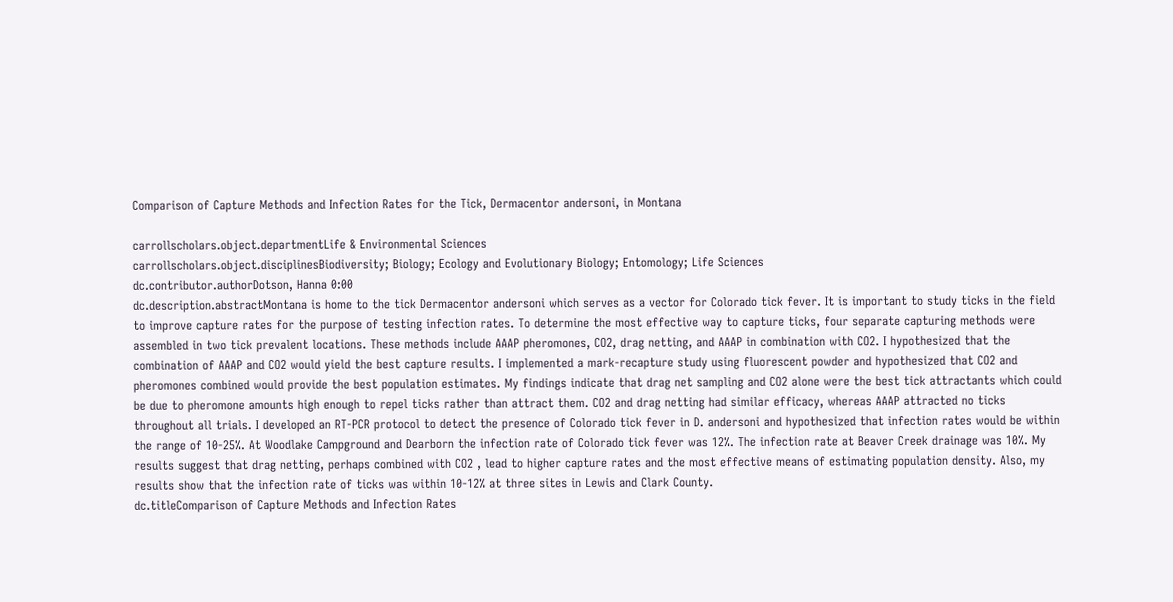Comparison of Capture Methods and Infection Rates for the Tick, Dermacentor andersoni, in Montana

carrollscholars.object.departmentLife & Environmental Sciences
carrollscholars.object.disciplinesBiodiversity; Biology; Ecology and Evolutionary Biology; Entomology; Life Sciences
dc.contributor.authorDotson, Hanna 0:00
dc.description.abstractMontana is home to the tick Dermacentor andersoni which serves as a vector for Colorado tick fever. It is important to study ticks in the field to improve capture rates for the purpose of testing infection rates. To determine the most effective way to capture ticks, four separate capturing methods were assembled in two tick prevalent locations. These methods include AAAP pheromones, CO2, drag netting, and AAAP in combination with CO2. I hypothesized that the combination of AAAP and CO2 would yield the best capture results. I implemented a mark-recapture study using fluorescent powder and hypothesized that CO2 and pheromones combined would provide the best population estimates. My findings indicate that drag net sampling and CO2 alone were the best tick attractants which could be due to pheromone amounts high enough to repel ticks rather than attract them. CO2 and drag netting had similar efficacy, whereas AAAP attracted no ticks throughout all trials. I developed an RT-PCR protocol to detect the presence of Colorado tick fever in D. andersoni and hypothesized that infection rates would be within the range of 10-25%. At Woodlake Campground and Dearborn the infection rate of Colorado tick fever was 12%. The infection rate at Beaver Creek drainage was 10%. My results suggest that drag netting, perhaps combined with CO2 , lead to higher capture rates and the most effective means of estimating population density. Also, my results show that the infection rate of ticks was within 10-12% at three sites in Lewis and Clark County.
dc.titleComparison of Capture Methods and Infection Rates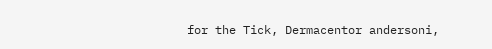for the Tick, Dermacentor andersoni,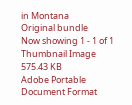in Montana
Original bundle
Now showing 1 - 1 of 1
Thumbnail Image
575.43 KB
Adobe Portable Document Format